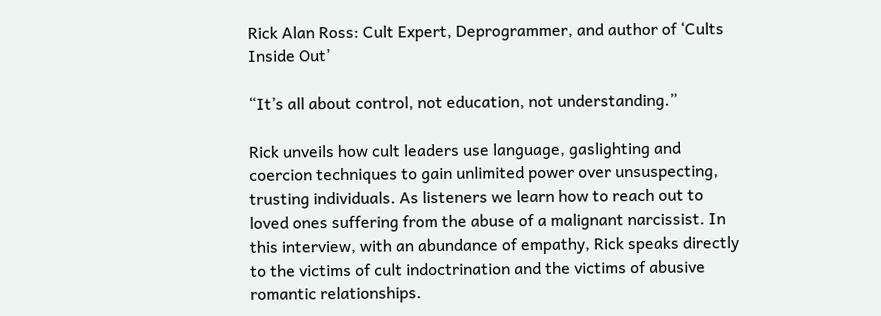Rick Alan Ross: Cult Expert, Deprogrammer, and author of ‘Cults Inside Out’

“It’s all about control, not education, not understanding.”

Rick unveils how cult leaders use language, gaslighting and coercion techniques to gain unlimited power over unsuspecting, trusting individuals. As listeners we learn how to reach out to loved ones suffering from the abuse of a malignant narcissist. In this interview, with an abundance of empathy, Rick speaks directly to the victims of cult indoctrination and the victims of abusive romantic relationships.